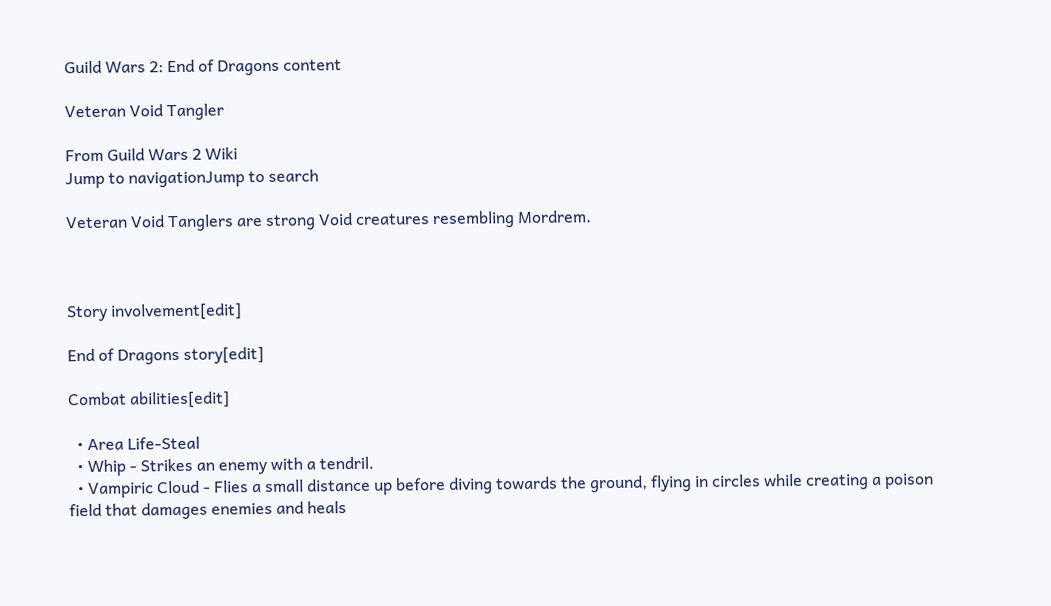Guild Wars 2: End of Dragons content

Veteran Void Tangler

From Guild Wars 2 Wiki
Jump to navigationJump to search

Veteran Void Tanglers are strong Void creatures resembling Mordrem.



Story involvement[edit]

End of Dragons story[edit]

Combat abilities[edit]

  • Area Life-Steal
  • Whip - Strikes an enemy with a tendril.
  • Vampiric Cloud - Flies a small distance up before diving towards the ground, flying in circles while creating a poison field that damages enemies and heals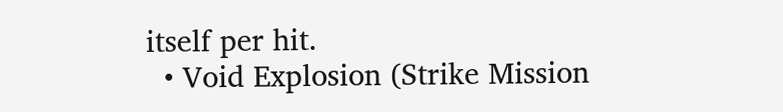itself per hit.
  • Void Explosion (Strike Mission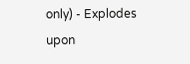only) - Explodes upon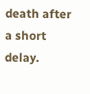death after a short delay.